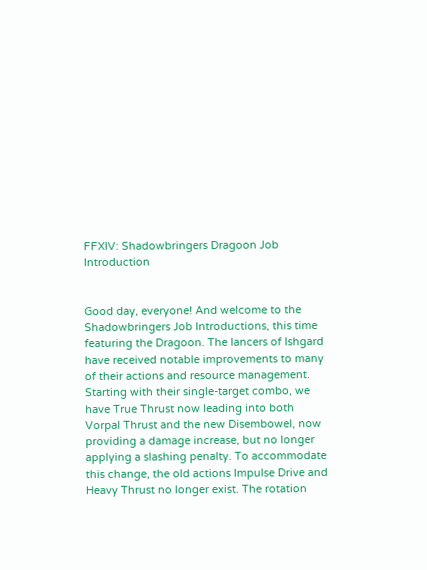FFXIV: Shadowbringers Dragoon Job Introduction


Good day, everyone! And welcome to the Shadowbringers Job Introductions, this time featuring the Dragoon. The lancers of Ishgard have received notable improvements to many of their actions and resource management. Starting with their single-target combo, we have True Thrust now leading into both Vorpal Thrust and the new Disembowel, now providing a damage increase, but no longer applying a slashing penalty. To accommodate this change, the old actions Impulse Drive and Heavy Thrust no longer exist. The rotation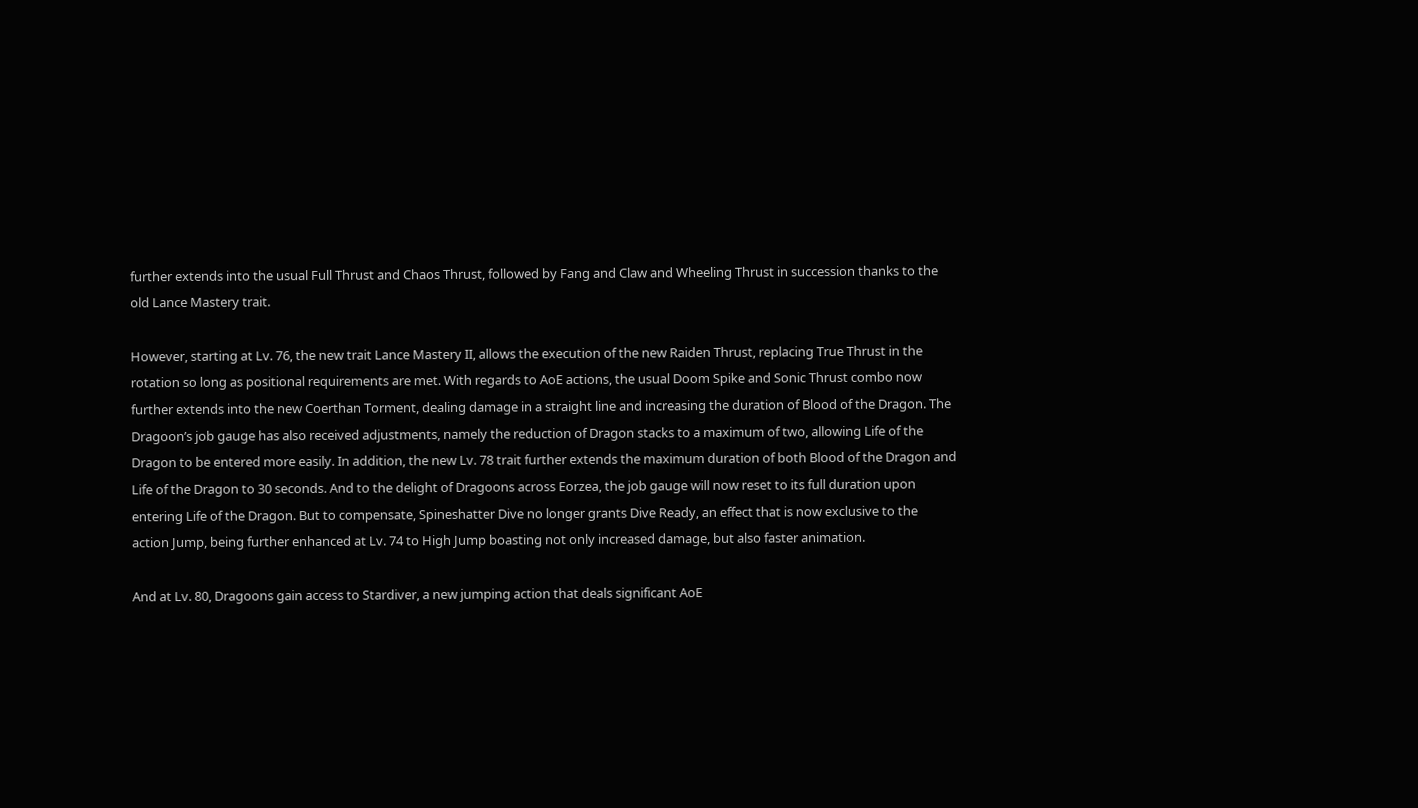further extends into the usual Full Thrust and Chaos Thrust, followed by Fang and Claw and Wheeling Thrust in succession thanks to the old Lance Mastery trait.

However, starting at Lv. 76, the new trait Lance Mastery II, allows the execution of the new Raiden Thrust, replacing True Thrust in the rotation so long as positional requirements are met. With regards to AoE actions, the usual Doom Spike and Sonic Thrust combo now further extends into the new Coerthan Torment, dealing damage in a straight line and increasing the duration of Blood of the Dragon. The Dragoon’s job gauge has also received adjustments, namely the reduction of Dragon stacks to a maximum of two, allowing Life of the Dragon to be entered more easily. In addition, the new Lv. 78 trait further extends the maximum duration of both Blood of the Dragon and Life of the Dragon to 30 seconds. And to the delight of Dragoons across Eorzea, the job gauge will now reset to its full duration upon entering Life of the Dragon. But to compensate, Spineshatter Dive no longer grants Dive Ready, an effect that is now exclusive to the action Jump, being further enhanced at Lv. 74 to High Jump boasting not only increased damage, but also faster animation.

And at Lv. 80, Dragoons gain access to Stardiver, a new jumping action that deals significant AoE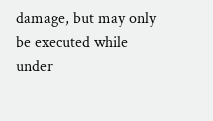damage, but may only be executed while under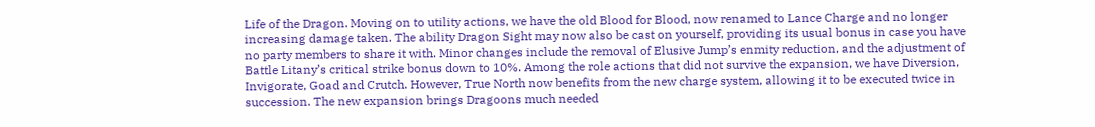Life of the Dragon. Moving on to utility actions, we have the old Blood for Blood, now renamed to Lance Charge and no longer increasing damage taken. The ability Dragon Sight may now also be cast on yourself, providing its usual bonus in case you have no party members to share it with. Minor changes include the removal of Elusive Jump’s enmity reduction, and the adjustment of Battle Litany’s critical strike bonus down to 10%. Among the role actions that did not survive the expansion, we have Diversion, Invigorate, Goad and Crutch. However, True North now benefits from the new charge system, allowing it to be executed twice in succession. The new expansion brings Dragoons much needed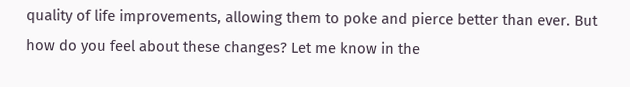quality of life improvements, allowing them to poke and pierce better than ever. But how do you feel about these changes? Let me know in the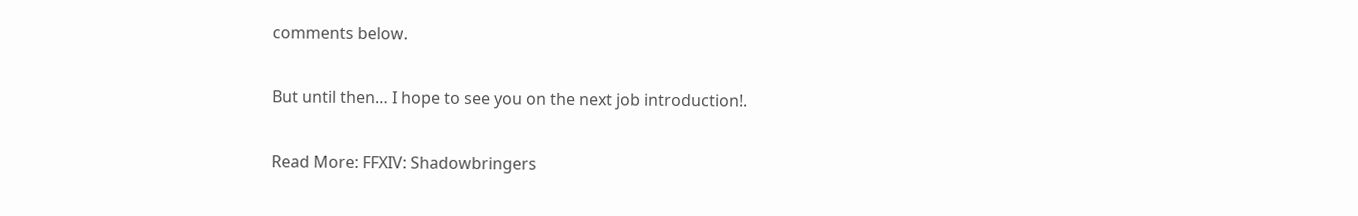comments below.

But until then… I hope to see you on the next job introduction!.

Read More: FFXIV: Shadowbringers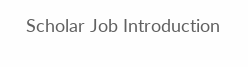Scholar Job Introduction